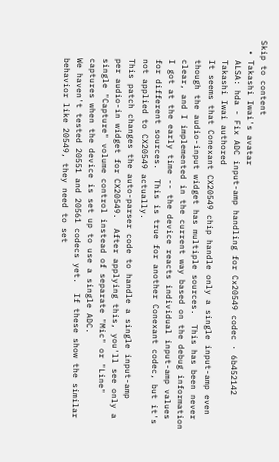Skip to content
  • Takashi Iwai's avatar
    ALSA: hda - Fix ADC input-amp handling for Cx20549 codec · 6b452142
    Takashi Iwai authored
    It seems that Conexant CX20549 chip handle only a single input-amp even
    though the audio-input widget has multiple sources.  This has been never
    clear, and I implemented in the current way based on the debug information
    I got at the early time -- the device reacts individual input-amp values
    for different sources.  This is true for another Conexant codec, but it's
    not applied to CX20549 actually.
    This patch changes the auto-parser code to handle a single input-amp
    per audio-in widget for CX20549.  After applying this, you'll see only a
    single "Capture" volume control instead of separate "Mic" or "Line"
    captures when the device is set up to use a single ADC.
    We haven't tested 20551 and 20561 codecs yet.  If these show the similar
    behavior like 20549, they need to set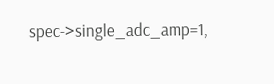spec->single_adc_amp=1,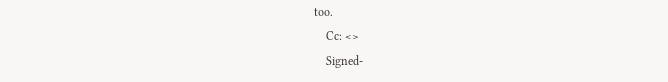too.
    Cc: <>
    Signed-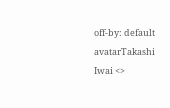off-by: default avatarTakashi Iwai <>